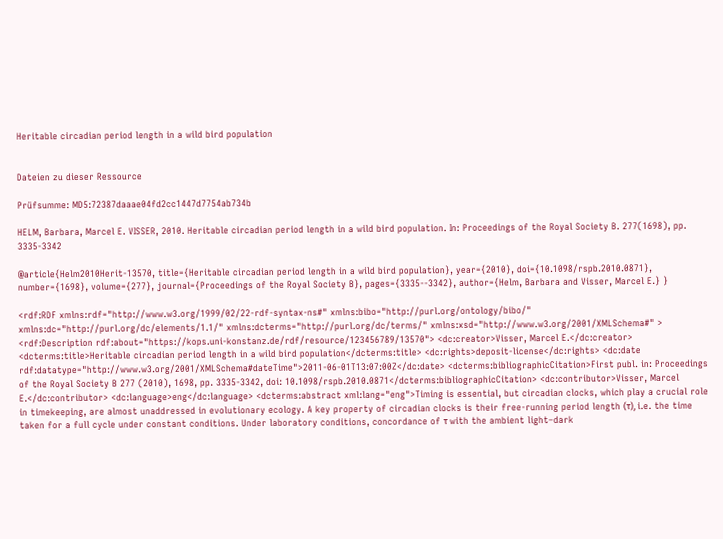Heritable circadian period length in a wild bird population


Dateien zu dieser Ressource

Prüfsumme: MD5:72387daaae04fd2cc1447d7754ab734b

HELM, Barbara, Marcel E. VISSER, 2010. Heritable circadian period length in a wild bird population. In: Proceedings of the Royal Society B. 277(1698), pp. 3335-3342

@article{Helm2010Herit-13570, title={Heritable circadian period length in a wild bird population}, year={2010}, doi={10.1098/rspb.2010.0871}, number={1698}, volume={277}, journal={Proceedings of the Royal Society B}, pages={3335--3342}, author={Helm, Barbara and Visser, Marcel E.} }

<rdf:RDF xmlns:rdf="http://www.w3.org/1999/02/22-rdf-syntax-ns#" xmlns:bibo="http://purl.org/ontology/bibo/" xmlns:dc="http://purl.org/dc/elements/1.1/" xmlns:dcterms="http://purl.org/dc/terms/" xmlns:xsd="http://www.w3.org/2001/XMLSchema#" > <rdf:Description rdf:about="https://kops.uni-konstanz.de/rdf/resource/123456789/13570"> <dc:creator>Visser, Marcel E.</dc:creator> <dcterms:title>Heritable circadian period length in a wild bird population</dcterms:title> <dc:rights>deposit-license</dc:rights> <dc:date rdf:datatype="http://www.w3.org/2001/XMLSchema#dateTime">2011-06-01T13:07:00Z</dc:date> <dcterms:bibliographicCitation>First publ. in: Proceedings of the Royal Society B 277 (2010), 1698, pp. 3335-3342, doi: 10.1098/rspb.2010.0871</dcterms:bibliographicCitation> <dc:contributor>Visser, Marcel E.</dc:contributor> <dc:language>eng</dc:language> <dcterms:abstract xml:lang="eng">Timing is essential, but circadian clocks, which play a crucial role in timekeeping, are almost unaddressed in evolutionary ecology. A key property of circadian clocks is their free-running period length (τ), i.e. the time taken for a full cycle under constant conditions. Under laboratory conditions, concordance of τ with the ambient light–dark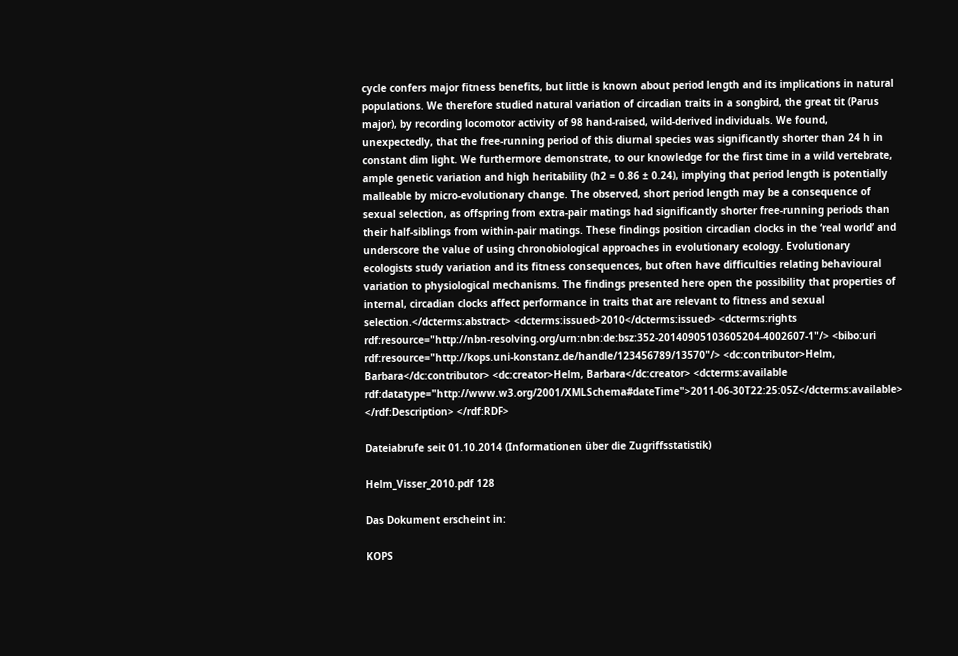cycle confers major fitness benefits, but little is known about period length and its implications in natural populations. We therefore studied natural variation of circadian traits in a songbird, the great tit (Parus major), by recording locomotor activity of 98 hand-raised, wild-derived individuals. We found, unexpectedly, that the free-running period of this diurnal species was significantly shorter than 24 h in constant dim light. We furthermore demonstrate, to our knowledge for the first time in a wild vertebrate, ample genetic variation and high heritability (h2 = 0.86 ± 0.24), implying that period length is potentially malleable by micro-evolutionary change. The observed, short period length may be a consequence of sexual selection, as offspring from extra-pair matings had significantly shorter free-running periods than their half-siblings from within-pair matings. These findings position circadian clocks in the ‘real world’ and underscore the value of using chronobiological approaches in evolutionary ecology. Evolutionary ecologists study variation and its fitness consequences, but often have difficulties relating behavioural variation to physiological mechanisms. The findings presented here open the possibility that properties of internal, circadian clocks affect performance in traits that are relevant to fitness and sexual selection.</dcterms:abstract> <dcterms:issued>2010</dcterms:issued> <dcterms:rights rdf:resource="http://nbn-resolving.org/urn:nbn:de:bsz:352-20140905103605204-4002607-1"/> <bibo:uri rdf:resource="http://kops.uni-konstanz.de/handle/123456789/13570"/> <dc:contributor>Helm, Barbara</dc:contributor> <dc:creator>Helm, Barbara</dc:creator> <dcterms:available rdf:datatype="http://www.w3.org/2001/XMLSchema#dateTime">2011-06-30T22:25:05Z</dcterms:available> </rdf:Description> </rdf:RDF>

Dateiabrufe seit 01.10.2014 (Informationen über die Zugriffsstatistik)

Helm_Visser_2010.pdf 128

Das Dokument erscheint in:

KOPS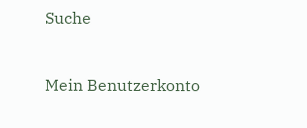Suche


Mein Benutzerkonto